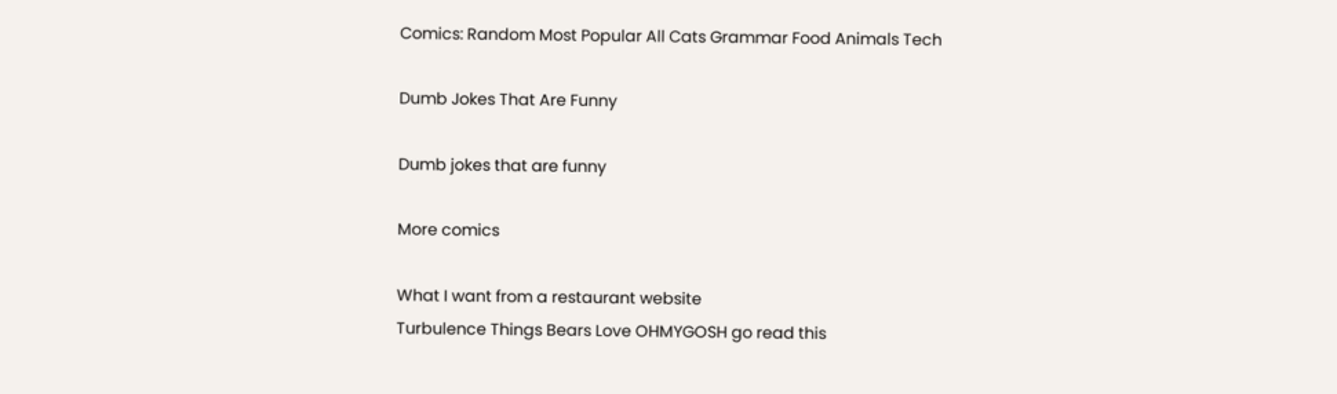Comics: Random Most Popular All Cats Grammar Food Animals Tech

Dumb Jokes That Are Funny

Dumb jokes that are funny

More comics

What I want from a restaurant website
Turbulence Things Bears Love OHMYGOSH go read this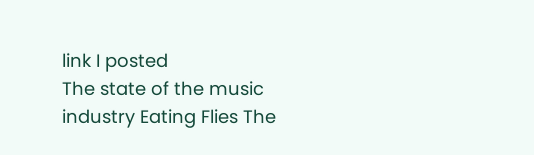link I posted
The state of the music industry Eating Flies The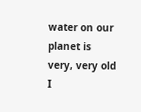water on our planet is very, very old I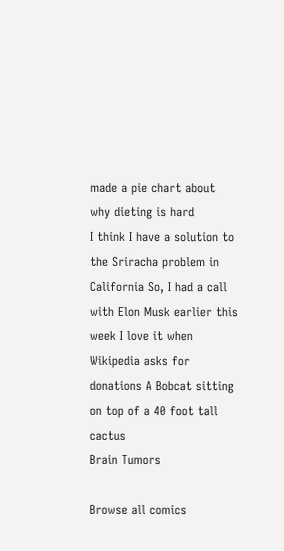made a pie chart about why dieting is hard
I think I have a solution to the Sriracha problem in California So, I had a call with Elon Musk earlier this week I love it when Wikipedia asks for donations A Bobcat sitting on top of a 40 foot tall cactus
Brain Tumors

Browse all comics